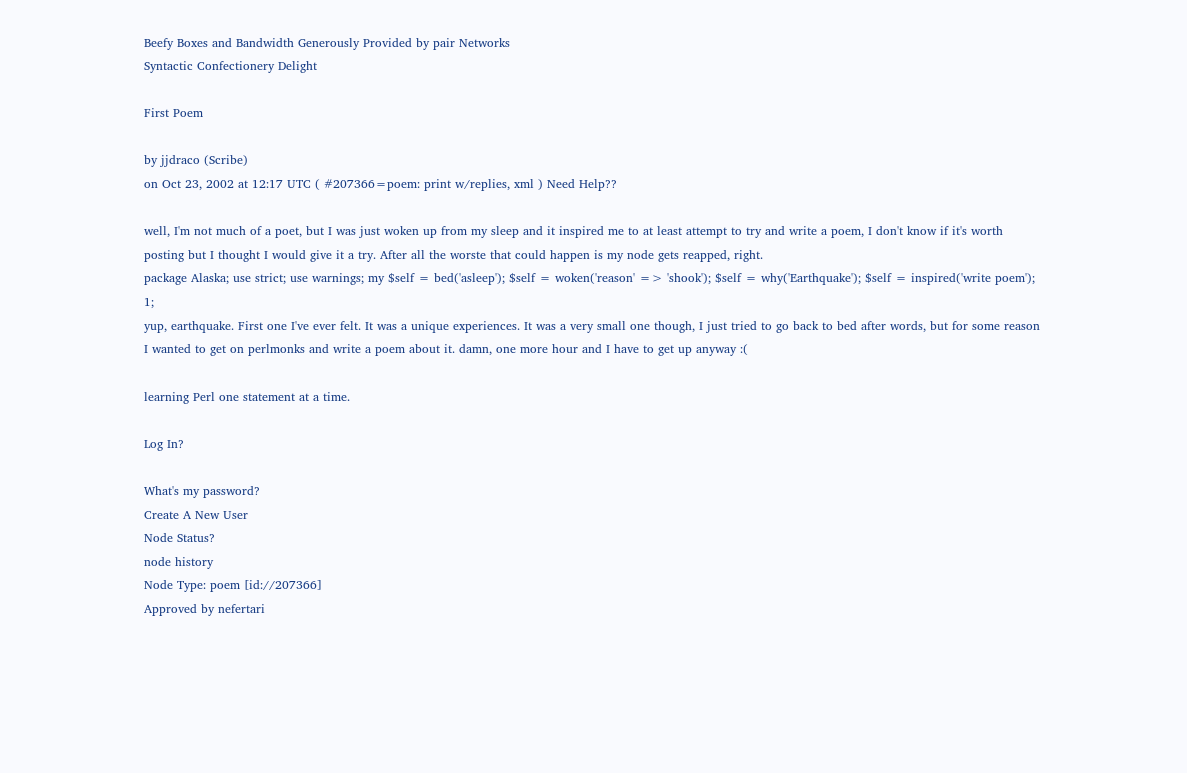Beefy Boxes and Bandwidth Generously Provided by pair Networks
Syntactic Confectionery Delight

First Poem

by jjdraco (Scribe)
on Oct 23, 2002 at 12:17 UTC ( #207366=poem: print w/replies, xml ) Need Help??

well, I'm not much of a poet, but I was just woken up from my sleep and it inspired me to at least attempt to try and write a poem, I don't know if it's worth posting but I thought I would give it a try. After all the worste that could happen is my node gets reapped, right.
package Alaska; use strict; use warnings; my $self = bed('asleep'); $self = woken('reason' => 'shook'); $self = why('Earthquake'); $self = inspired('write poem'); 1;
yup, earthquake. First one I've ever felt. It was a unique experiences. It was a very small one though, I just tried to go back to bed after words, but for some reason I wanted to get on perlmonks and write a poem about it. damn, one more hour and I have to get up anyway :(

learning Perl one statement at a time.

Log In?

What's my password?
Create A New User
Node Status?
node history
Node Type: poem [id://207366]
Approved by nefertari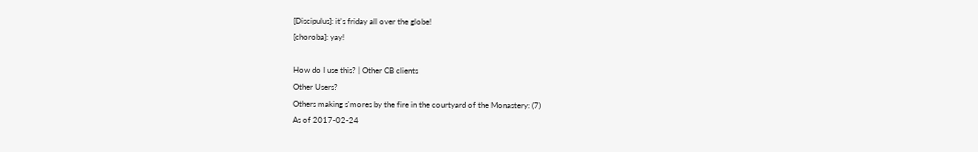[Discipulus]: it's friday all over the globe!
[choroba]: yay!

How do I use this? | Other CB clients
Other Users?
Others making s'mores by the fire in the courtyard of the Monastery: (7)
As of 2017-02-24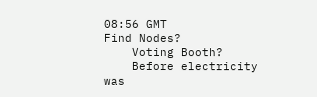08:56 GMT
Find Nodes?
    Voting Booth?
    Before electricity was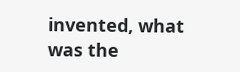invented, what was the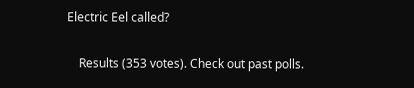Electric Eel called?

    Results (353 votes). Check out past polls.